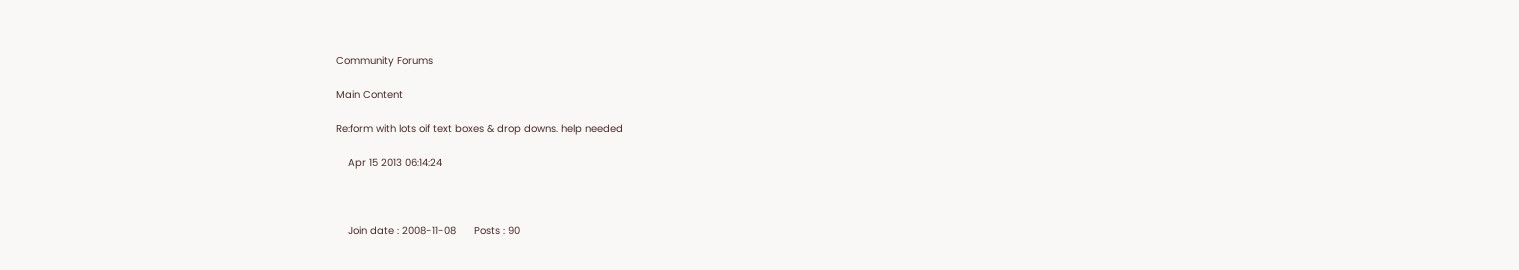Community Forums

Main Content

Re:form with lots oif text boxes & drop downs. help needed

    Apr 15 2013 06:14:24



    Join date : 2008-11-08      Posts : 90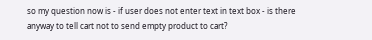so my question now is - if user does not enter text in text box - is there anyway to tell cart not to send empty product to cart?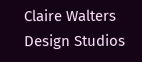Claire Walters Design Studios